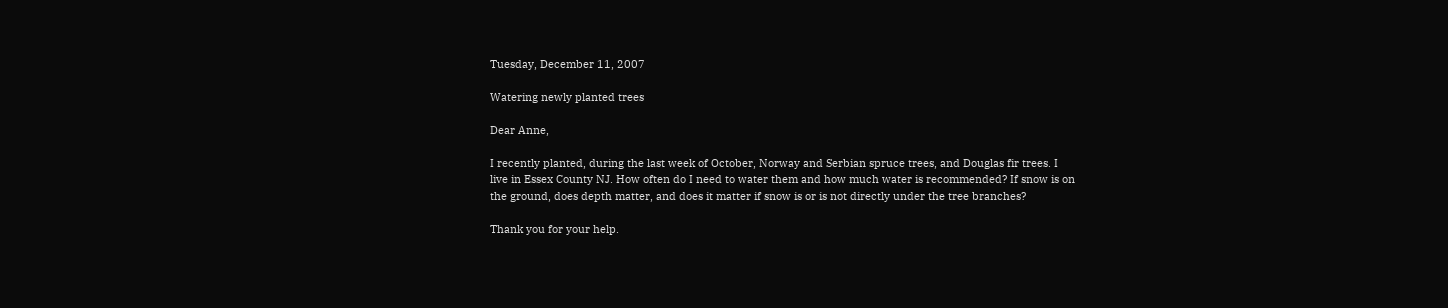Tuesday, December 11, 2007

Watering newly planted trees

Dear Anne,

I recently planted, during the last week of October, Norway and Serbian spruce trees, and Douglas fir trees. I live in Essex County NJ. How often do I need to water them and how much water is recommended? If snow is on the ground, does depth matter, and does it matter if snow is or is not directly under the tree branches?

Thank you for your help.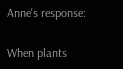Anne's response:

When plants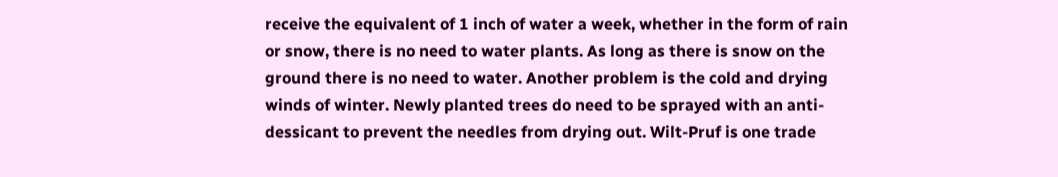receive the equivalent of 1 inch of water a week, whether in the form of rain or snow, there is no need to water plants. As long as there is snow on the ground there is no need to water. Another problem is the cold and drying winds of winter. Newly planted trees do need to be sprayed with an anti-dessicant to prevent the needles from drying out. Wilt-Pruf is one trade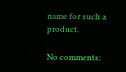name for such a product.

No comments: